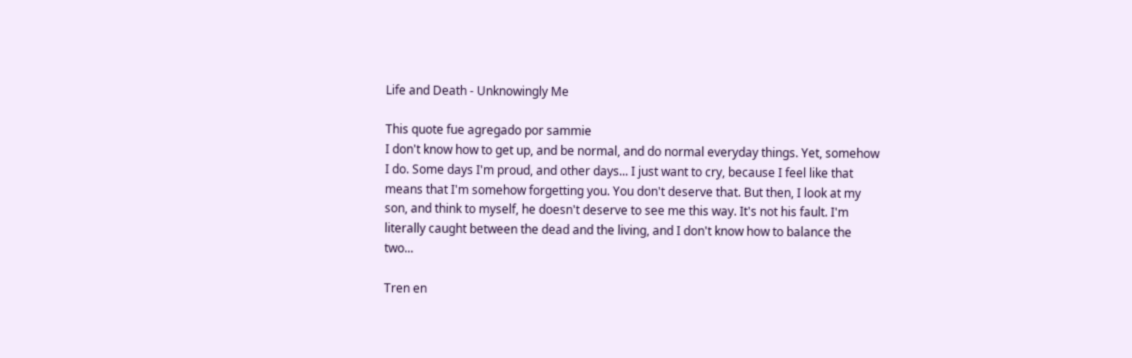Life and Death - Unknowingly Me

This quote fue agregado por sammie
I don't know how to get up, and be normal, and do normal everyday things. Yet, somehow I do. Some days I'm proud, and other days... I just want to cry, because I feel like that means that I'm somehow forgetting you. You don't deserve that. But then, I look at my son, and think to myself, he doesn't deserve to see me this way. It's not his fault. I'm literally caught between the dead and the living, and I don't know how to balance the two...

Tren en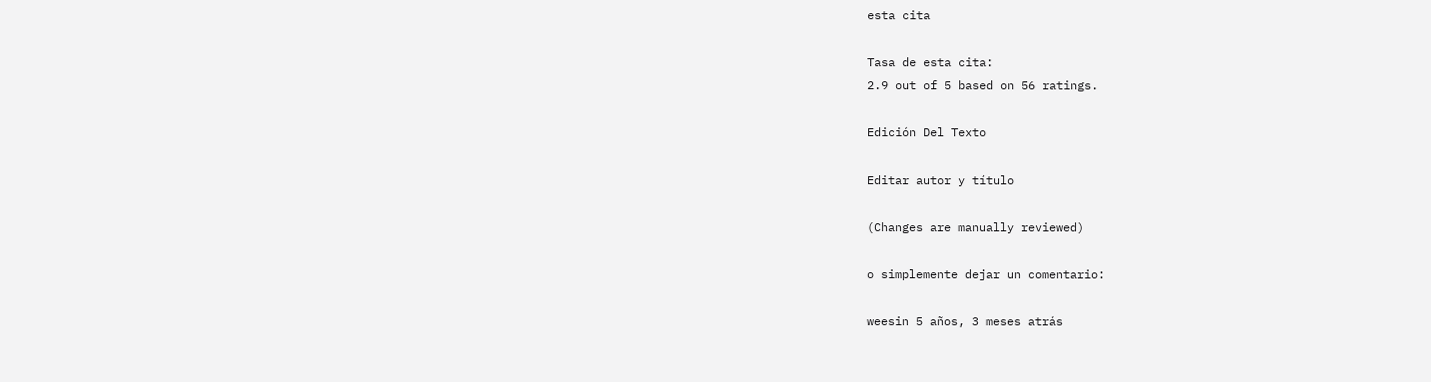esta cita

Tasa de esta cita:
2.9 out of 5 based on 56 ratings.

Edición Del Texto

Editar autor y título

(Changes are manually reviewed)

o simplemente dejar un comentario:

weesin 5 años, 3 meses atrás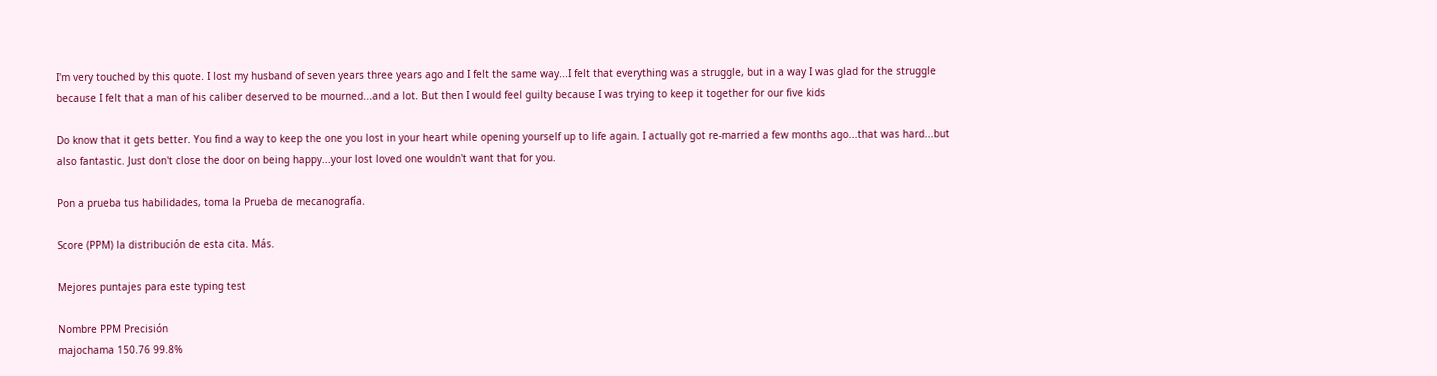I'm very touched by this quote. I lost my husband of seven years three years ago and I felt the same way...I felt that everything was a struggle, but in a way I was glad for the struggle because I felt that a man of his caliber deserved to be mourned...and a lot. But then I would feel guilty because I was trying to keep it together for our five kids

Do know that it gets better. You find a way to keep the one you lost in your heart while opening yourself up to life again. I actually got re-married a few months ago...that was hard...but also fantastic. Just don't close the door on being happy...your lost loved one wouldn't want that for you.

Pon a prueba tus habilidades, toma la Prueba de mecanografía.

Score (PPM) la distribución de esta cita. Más.

Mejores puntajes para este typing test

Nombre PPM Precisión
majochama 150.76 99.8%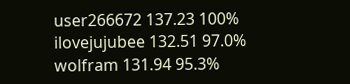user266672 137.23 100%
ilovejujubee 132.51 97.0%
wolfram 131.94 95.3%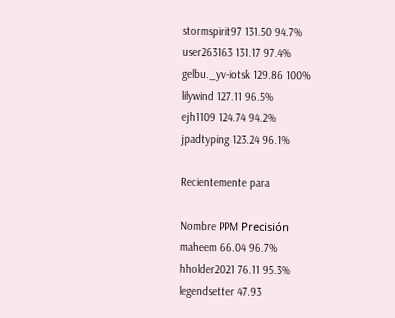stormspirit97 131.50 94.7%
user263163 131.17 97.4%
gelbu._yv-iotsk 129.86 100%
lilywind 127.11 96.5%
ejh1109 124.74 94.2%
jpadtyping 123.24 96.1%

Recientemente para

Nombre PPM Precisión
maheem 66.04 96.7%
hholder2021 76.11 95.3%
legendsetter 47.93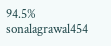94.5%
sonalagrawal454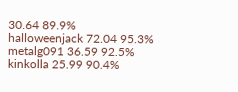30.64 89.9%
halloweenjack 72.04 95.3%
metalg091 36.59 92.5%
kinkolla 25.99 90.4%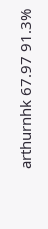arthurnhk 67.97 91.3%